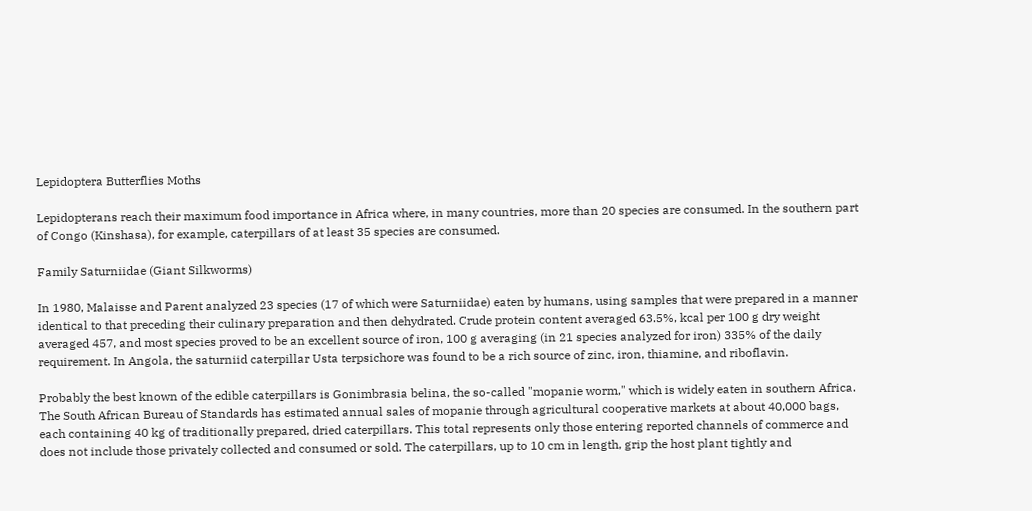Lepidoptera Butterflies Moths

Lepidopterans reach their maximum food importance in Africa where, in many countries, more than 20 species are consumed. In the southern part of Congo (Kinshasa), for example, caterpillars of at least 35 species are consumed.

Family Saturniidae (Giant Silkworms)

In 1980, Malaisse and Parent analyzed 23 species (17 of which were Saturniidae) eaten by humans, using samples that were prepared in a manner identical to that preceding their culinary preparation and then dehydrated. Crude protein content averaged 63.5%, kcal per 100 g dry weight averaged 457, and most species proved to be an excellent source of iron, 100 g averaging (in 21 species analyzed for iron) 335% of the daily requirement. In Angola, the saturniid caterpillar Usta terpsichore was found to be a rich source of zinc, iron, thiamine, and riboflavin.

Probably the best known of the edible caterpillars is Gonimbrasia belina, the so-called "mopanie worm," which is widely eaten in southern Africa. The South African Bureau of Standards has estimated annual sales of mopanie through agricultural cooperative markets at about 40,000 bags, each containing 40 kg of traditionally prepared, dried caterpillars. This total represents only those entering reported channels of commerce and does not include those privately collected and consumed or sold. The caterpillars, up to 10 cm in length, grip the host plant tightly and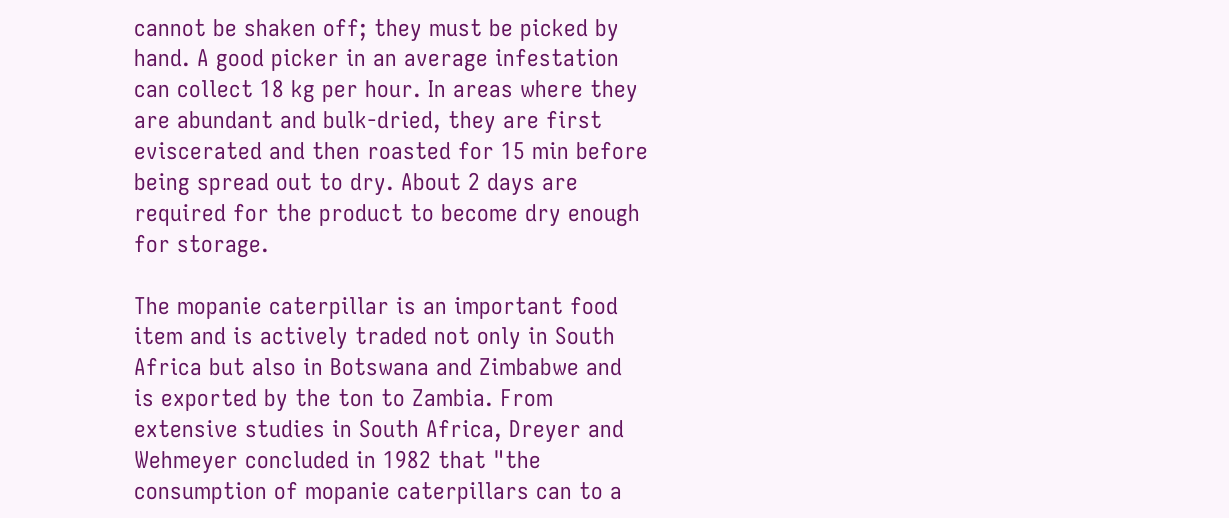cannot be shaken off; they must be picked by hand. A good picker in an average infestation can collect 18 kg per hour. In areas where they are abundant and bulk-dried, they are first eviscerated and then roasted for 15 min before being spread out to dry. About 2 days are required for the product to become dry enough for storage.

The mopanie caterpillar is an important food item and is actively traded not only in South Africa but also in Botswana and Zimbabwe and is exported by the ton to Zambia. From extensive studies in South Africa, Dreyer and Wehmeyer concluded in 1982 that "the consumption of mopanie caterpillars can to a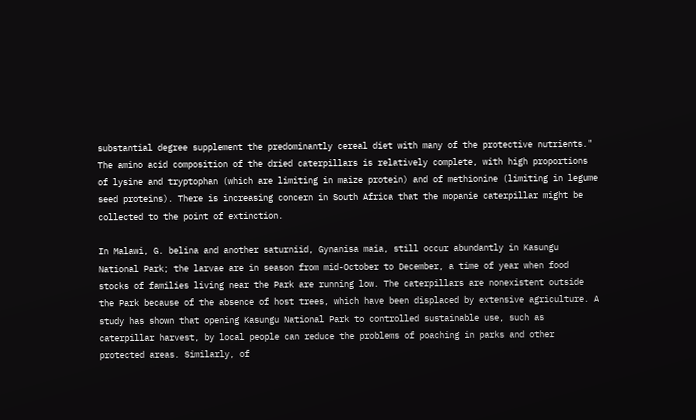substantial degree supplement the predominantly cereal diet with many of the protective nutrients." The amino acid composition of the dried caterpillars is relatively complete, with high proportions of lysine and tryptophan (which are limiting in maize protein) and of methionine (limiting in legume seed proteins). There is increasing concern in South Africa that the mopanie caterpillar might be collected to the point of extinction.

In Malawi, G. belina and another saturniid, Gynanisa maia, still occur abundantly in Kasungu National Park; the larvae are in season from mid-October to December, a time of year when food stocks of families living near the Park are running low. The caterpillars are nonexistent outside the Park because of the absence of host trees, which have been displaced by extensive agriculture. A study has shown that opening Kasungu National Park to controlled sustainable use, such as caterpillar harvest, by local people can reduce the problems of poaching in parks and other protected areas. Similarly, of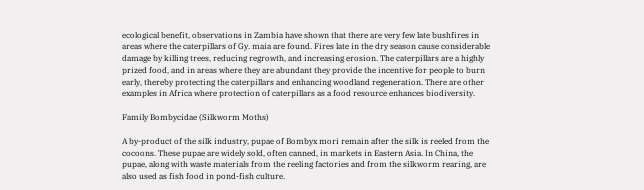ecological benefit, observations in Zambia have shown that there are very few late bushfires in areas where the caterpillars of Gy. maia are found. Fires late in the dry season cause considerable damage by killing trees, reducing regrowth, and increasing erosion. The caterpillars are a highly prized food, and in areas where they are abundant they provide the incentive for people to burn early, thereby protecting the caterpillars and enhancing woodland regeneration. There are other examples in Africa where protection of caterpillars as a food resource enhances biodiversity.

Family Bombycidae (Silkworm Moths)

A by-product of the silk industry, pupae of Bombyx mori remain after the silk is reeled from the cocoons. These pupae are widely sold, often canned, in markets in Eastern Asia. In China, the pupae, along with waste materials from the reeling factories and from the silkworm rearing, are also used as fish food in pond-fish culture.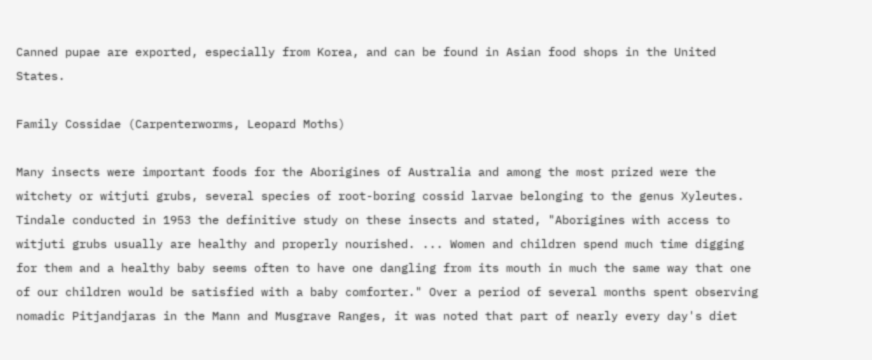Canned pupae are exported, especially from Korea, and can be found in Asian food shops in the United States.

Family Cossidae (Carpenterworms, Leopard Moths)

Many insects were important foods for the Aborigines of Australia and among the most prized were the witchety or witjuti grubs, several species of root-boring cossid larvae belonging to the genus Xyleutes. Tindale conducted in 1953 the definitive study on these insects and stated, "Aborigines with access to witjuti grubs usually are healthy and properly nourished. ... Women and children spend much time digging for them and a healthy baby seems often to have one dangling from its mouth in much the same way that one of our children would be satisfied with a baby comforter." Over a period of several months spent observing nomadic Pitjandjaras in the Mann and Musgrave Ranges, it was noted that part of nearly every day's diet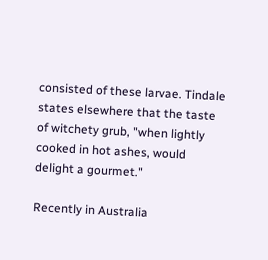consisted of these larvae. Tindale states elsewhere that the taste of witchety grub, "when lightly cooked in hot ashes, would delight a gourmet."

Recently in Australia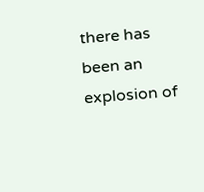there has been an explosion of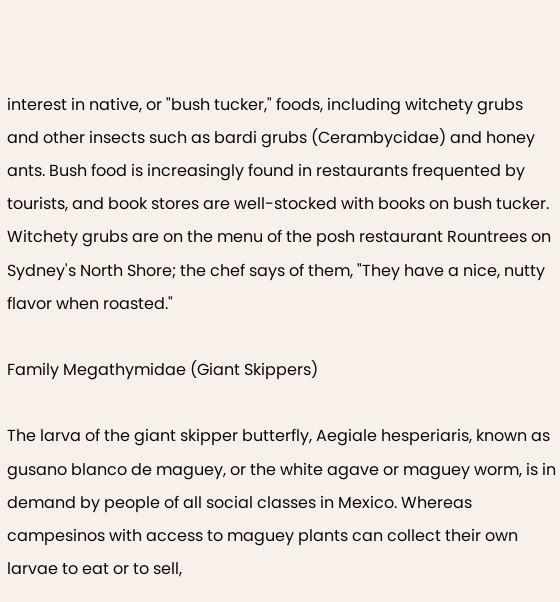interest in native, or "bush tucker," foods, including witchety grubs and other insects such as bardi grubs (Cerambycidae) and honey ants. Bush food is increasingly found in restaurants frequented by tourists, and book stores are well-stocked with books on bush tucker. Witchety grubs are on the menu of the posh restaurant Rountrees on Sydney's North Shore; the chef says of them, "They have a nice, nutty flavor when roasted."

Family Megathymidae (Giant Skippers)

The larva of the giant skipper butterfly, Aegiale hesperiaris, known as gusano blanco de maguey, or the white agave or maguey worm, is in demand by people of all social classes in Mexico. Whereas campesinos with access to maguey plants can collect their own larvae to eat or to sell,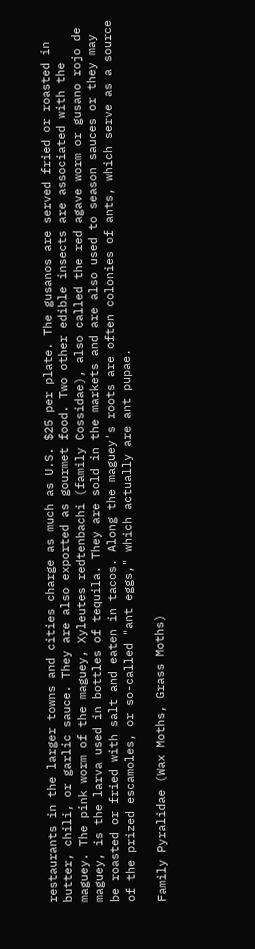restaurants in the larger towns and cities charge as much as U.S. $25 per plate. The gusanos are served fried or roasted in butter, chili, or garlic sauce. They are also exported as gourmet food. Two other edible insects are associated with the maguey. The pink worm of the maguey, Xyleutes redtenbachi (family Cossidae), also called the red agave worm or gusano rojo de maguey, is the larva used in bottles of tequila. They are sold in the markets and are also used to season sauces or they may be roasted or fried with salt and eaten in tacos. Along the maguey's roots are often colonies of ants, which serve as a source of the prized escamoles, or so-called "ant eggs," which actually are ant pupae.

Family Pyralidae (Wax Moths, Grass Moths)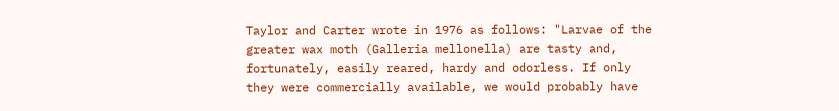Taylor and Carter wrote in 1976 as follows: "Larvae of the greater wax moth (Galleria mellonella) are tasty and, fortunately, easily reared, hardy and odorless. If only they were commercially available, we would probably have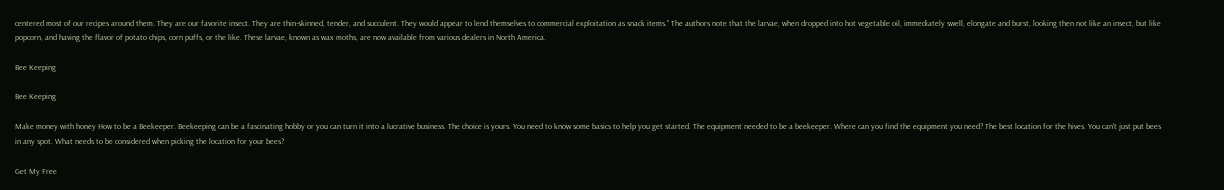centered most of our recipes around them. They are our favorite insect. They are thin-skinned, tender, and succulent. They would appear to lend themselves to commercial exploitation as snack items." The authors note that the larvae, when dropped into hot vegetable oil, immediately swell, elongate and burst, looking then not like an insect, but like popcorn, and having the flavor of potato chips, corn puffs, or the like. These larvae, known as wax moths, are now available from various dealers in North America.

Bee Keeping

Bee Keeping

Make money with honey How to be a Beekeeper. Beekeeping can be a fascinating hobby or you can turn it into a lucrative business. The choice is yours. You need to know some basics to help you get started. The equipment needed to be a beekeeper. Where can you find the equipment you need? The best location for the hives. You can't just put bees in any spot. What needs to be considered when picking the location for your bees?

Get My Free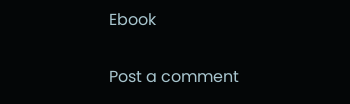Ebook

Post a comment